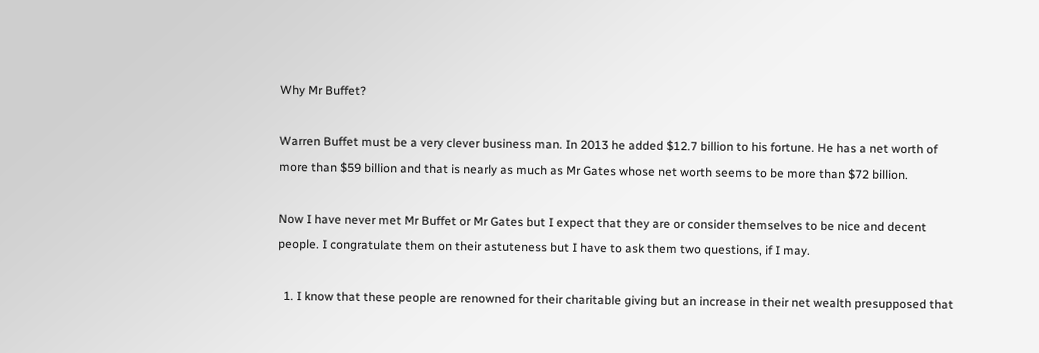Why Mr Buffet?

Warren Buffet must be a very clever business man. In 2013 he added $12.7 billion to his fortune. He has a net worth of more than $59 billion and that is nearly as much as Mr Gates whose net worth seems to be more than $72 billion.

Now I have never met Mr Buffet or Mr Gates but I expect that they are or consider themselves to be nice and decent people. I congratulate them on their astuteness but I have to ask them two questions, if I may.

  1. I know that these people are renowned for their charitable giving but an increase in their net wealth presupposed that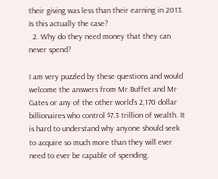their giving was less than their earning in 2013. Is this actually the case?
  2. Why do they need money that they can never spend?

I am very puzzled by these questions and would welcome the answers from Mr Buffet and Mr Gates or any of the other world’s 2,170 dollar billionaires who control $7.3 trillion of wealth. It is hard to understand why anyone should seek to acquire so much more than they will ever need to ever be capable of spending.